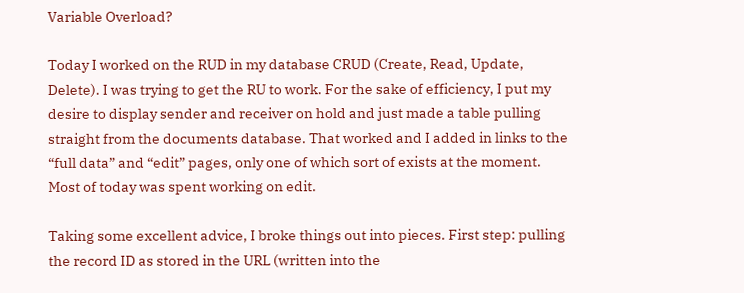Variable Overload?

Today I worked on the RUD in my database CRUD (Create, Read, Update, Delete). I was trying to get the RU to work. For the sake of efficiency, I put my desire to display sender and receiver on hold and just made a table pulling straight from the documents database. That worked and I added in links to the “full data” and “edit” pages, only one of which sort of exists at the moment. Most of today was spent working on edit.

Taking some excellent advice, I broke things out into pieces. First step: pulling the record ID as stored in the URL (written into the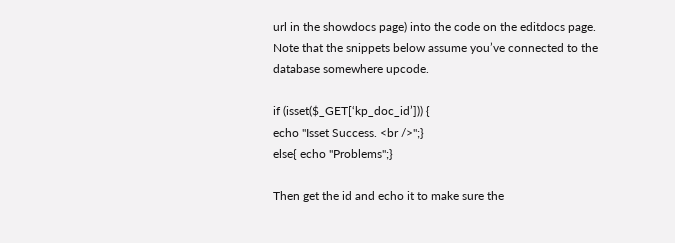url in the showdocs page) into the code on the editdocs page. Note that the snippets below assume you’ve connected to the database somewhere upcode.

if (isset($_GET[‘kp_doc_id’])) {
echo "Isset Success. <br />";}
else{ echo "Problems";}

Then get the id and echo it to make sure the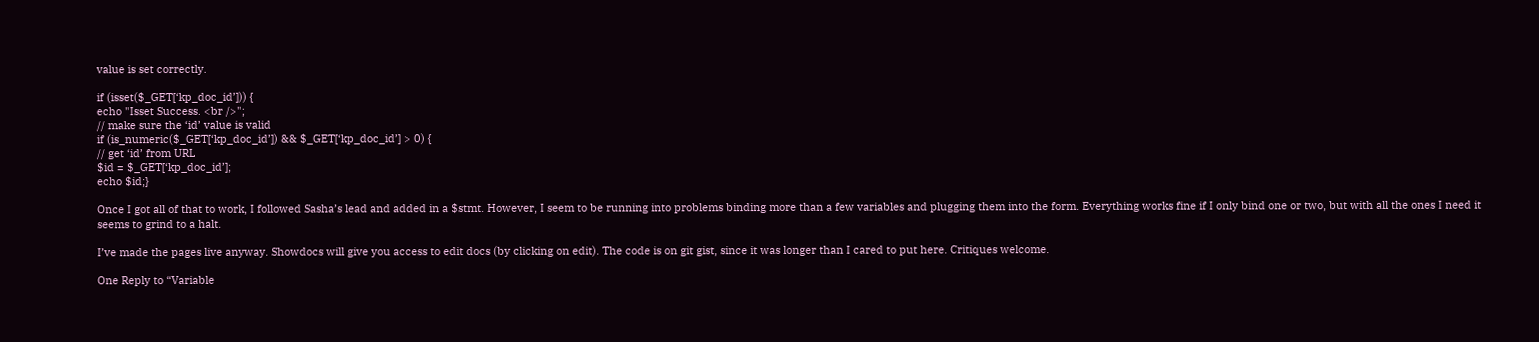value is set correctly.

if (isset($_GET[‘kp_doc_id’])) {
echo "Isset Success. <br />";
// make sure the ‘id’ value is valid
if (is_numeric($_GET[‘kp_doc_id’]) && $_GET[‘kp_doc_id’] > 0) {
// get ‘id’ from URL
$id = $_GET[‘kp_doc_id’];
echo $id;}

Once I got all of that to work, I followed Sasha’s lead and added in a $stmt. However, I seem to be running into problems binding more than a few variables and plugging them into the form. Everything works fine if I only bind one or two, but with all the ones I need it seems to grind to a halt.

I’ve made the pages live anyway. Showdocs will give you access to edit docs (by clicking on edit). The code is on git gist, since it was longer than I cared to put here. Critiques welcome.

One Reply to “Variable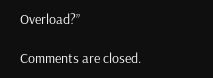Overload?”

Comments are closed.